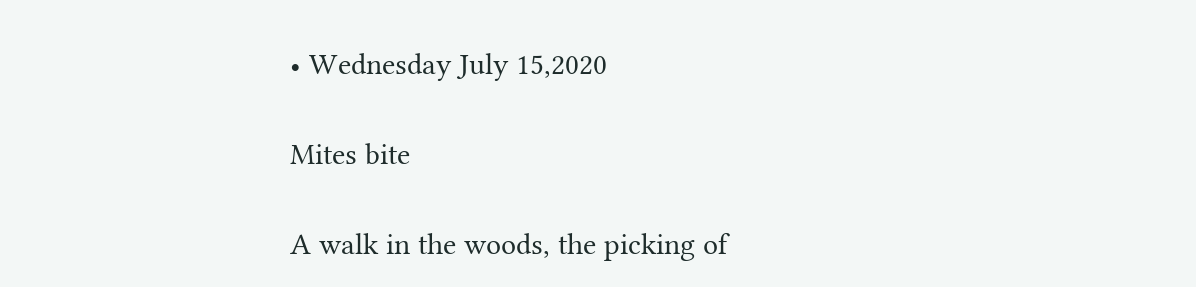• Wednesday July 15,2020

Mites bite

A walk in the woods, the picking of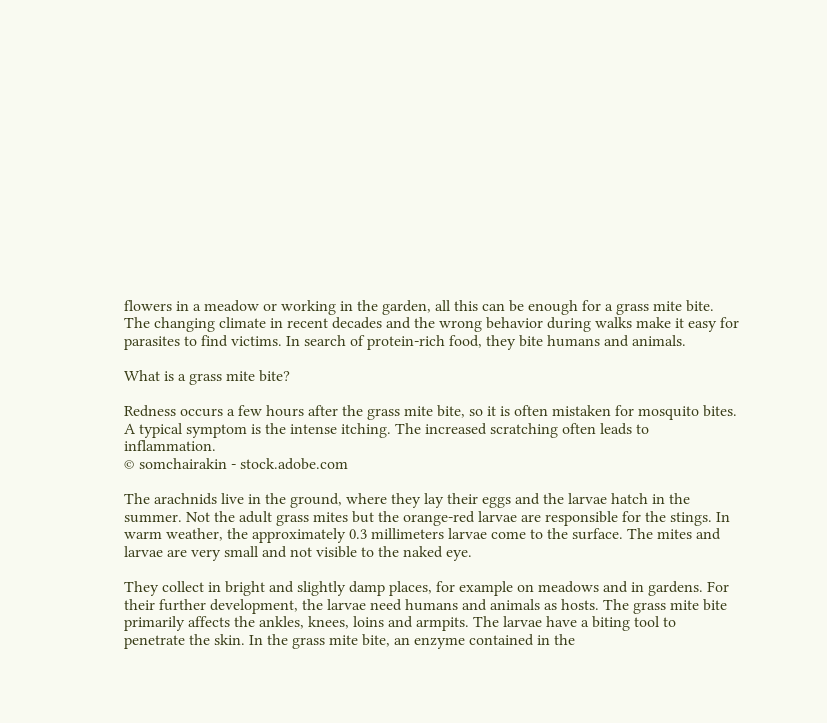flowers in a meadow or working in the garden, all this can be enough for a grass mite bite. The changing climate in recent decades and the wrong behavior during walks make it easy for parasites to find victims. In search of protein-rich food, they bite humans and animals.

What is a grass mite bite?

Redness occurs a few hours after the grass mite bite, so it is often mistaken for mosquito bites. A typical symptom is the intense itching. The increased scratching often leads to inflammation.
© somchairakin - stock.adobe.com

The arachnids live in the ground, where they lay their eggs and the larvae hatch in the summer. Not the adult grass mites but the orange-red larvae are responsible for the stings. In warm weather, the approximately 0.3 millimeters larvae come to the surface. The mites and larvae are very small and not visible to the naked eye.

They collect in bright and slightly damp places, for example on meadows and in gardens. For their further development, the larvae need humans and animals as hosts. The grass mite bite primarily affects the ankles, knees, loins and armpits. The larvae have a biting tool to penetrate the skin. In the grass mite bite, an enzyme contained in the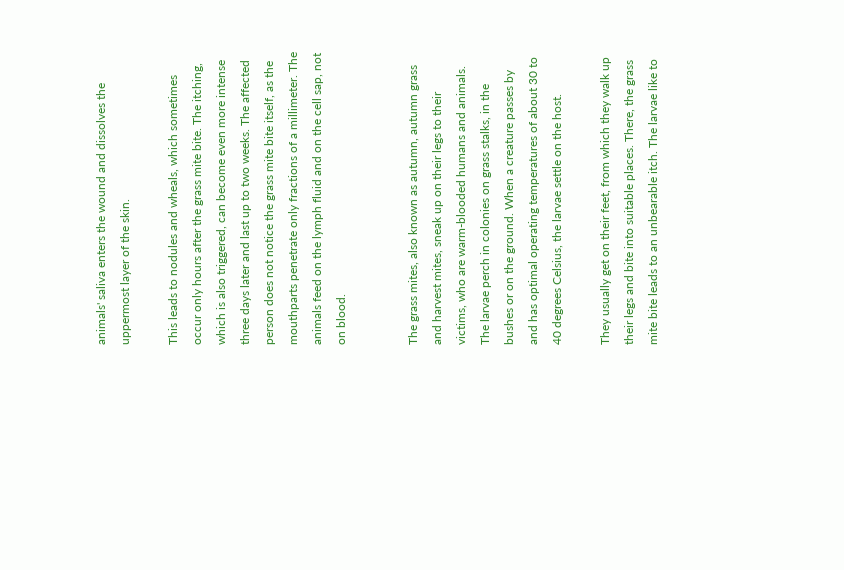animals' saliva enters the wound and dissolves the uppermost layer of the skin.

This leads to nodules and wheals, which sometimes occur only hours after the grass mite bite. The itching, which is also triggered, can become even more intense three days later and last up to two weeks. The affected person does not notice the grass mite bite itself, as the mouthparts penetrate only fractions of a millimeter. The animals feed on the lymph fluid and on the cell sap, not on blood.


The grass mites, also known as autumn, autumn grass and harvest mites, sneak up on their legs to their victims, who are warm-blooded humans and animals. The larvae perch in colonies on grass stalks, in the bushes or on the ground. When a creature passes by and has optimal operating temperatures of about 30 to 40 degrees Celsius, the larvae settle on the host.

They usually get on their feet, from which they walk up their legs and bite into suitable places. There, the grass mite bite leads to an unbearable itch. The larvae like to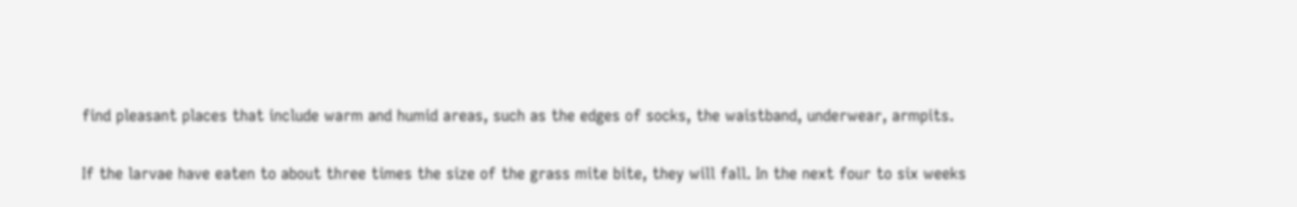find pleasant places that include warm and humid areas, such as the edges of socks, the waistband, underwear, armpits.

If the larvae have eaten to about three times the size of the grass mite bite, they will fall. In the next four to six weeks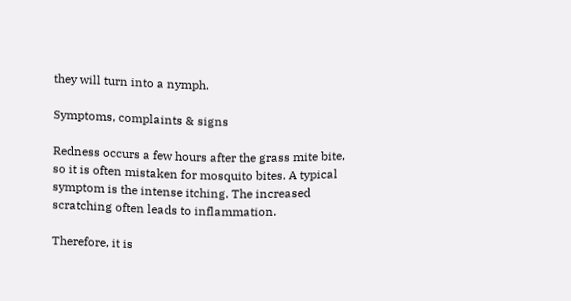they will turn into a nymph.

Symptoms, complaints & signs

Redness occurs a few hours after the grass mite bite, so it is often mistaken for mosquito bites. A typical symptom is the intense itching. The increased scratching often leads to inflammation.

Therefore, it is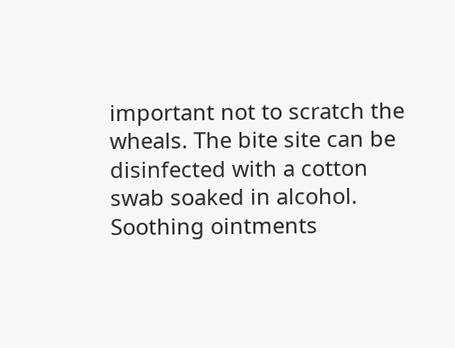important not to scratch the wheals. The bite site can be disinfected with a cotton swab soaked in alcohol. Soothing ointments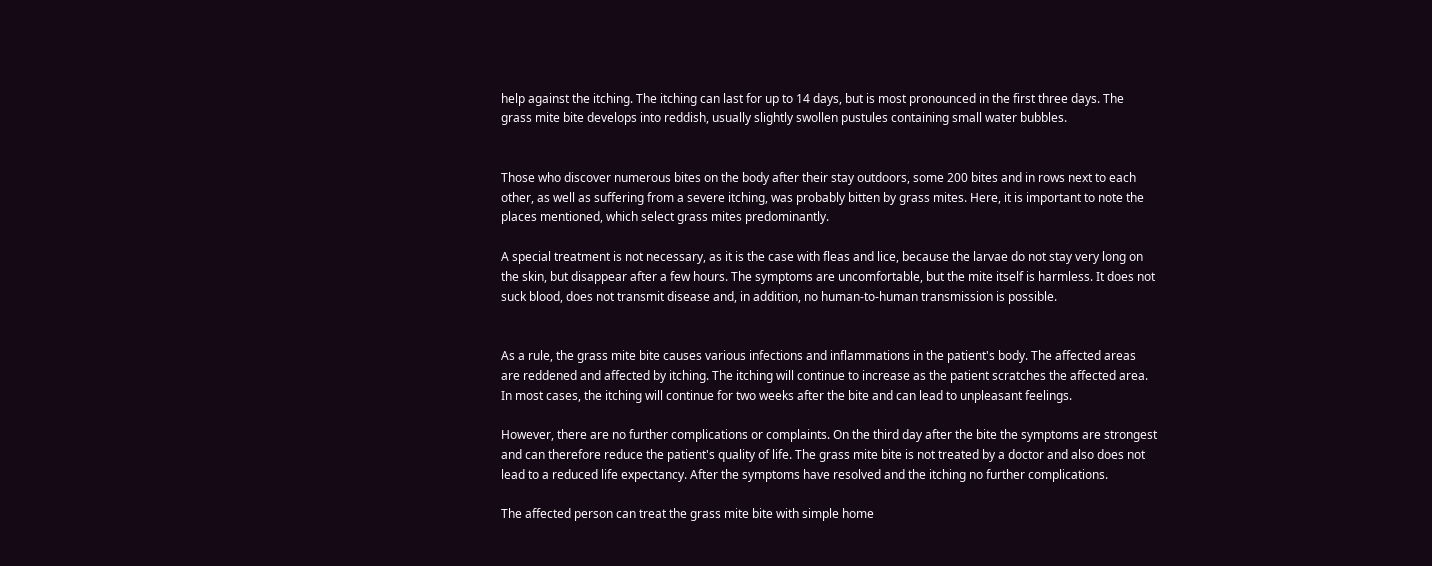help against the itching. The itching can last for up to 14 days, but is most pronounced in the first three days. The grass mite bite develops into reddish, usually slightly swollen pustules containing small water bubbles.


Those who discover numerous bites on the body after their stay outdoors, some 200 bites and in rows next to each other, as well as suffering from a severe itching, was probably bitten by grass mites. Here, it is important to note the places mentioned, which select grass mites predominantly.

A special treatment is not necessary, as it is the case with fleas and lice, because the larvae do not stay very long on the skin, but disappear after a few hours. The symptoms are uncomfortable, but the mite itself is harmless. It does not suck blood, does not transmit disease and, in addition, no human-to-human transmission is possible.


As a rule, the grass mite bite causes various infections and inflammations in the patient's body. The affected areas are reddened and affected by itching. The itching will continue to increase as the patient scratches the affected area. In most cases, the itching will continue for two weeks after the bite and can lead to unpleasant feelings.

However, there are no further complications or complaints. On the third day after the bite the symptoms are strongest and can therefore reduce the patient's quality of life. The grass mite bite is not treated by a doctor and also does not lead to a reduced life expectancy. After the symptoms have resolved and the itching no further complications.

The affected person can treat the grass mite bite with simple home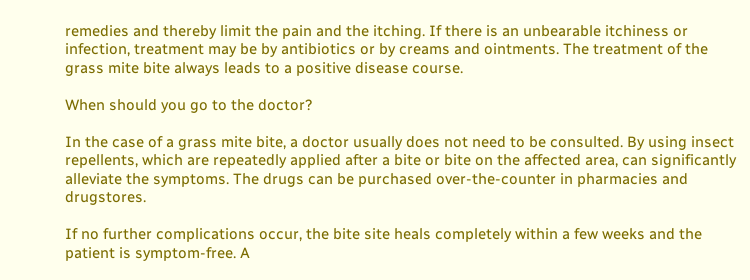remedies and thereby limit the pain and the itching. If there is an unbearable itchiness or infection, treatment may be by antibiotics or by creams and ointments. The treatment of the grass mite bite always leads to a positive disease course.

When should you go to the doctor?

In the case of a grass mite bite, a doctor usually does not need to be consulted. By using insect repellents, which are repeatedly applied after a bite or bite on the affected area, can significantly alleviate the symptoms. The drugs can be purchased over-the-counter in pharmacies and drugstores.

If no further complications occur, the bite site heals completely within a few weeks and the patient is symptom-free. A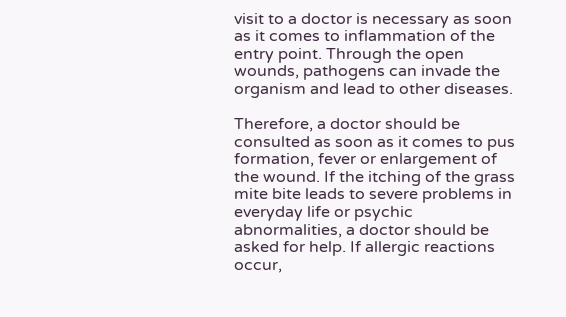visit to a doctor is necessary as soon as it comes to inflammation of the entry point. Through the open wounds, pathogens can invade the organism and lead to other diseases.

Therefore, a doctor should be consulted as soon as it comes to pus formation, fever or enlargement of the wound. If the itching of the grass mite bite leads to severe problems in everyday life or psychic abnormalities, a doctor should be asked for help. If allergic reactions occur,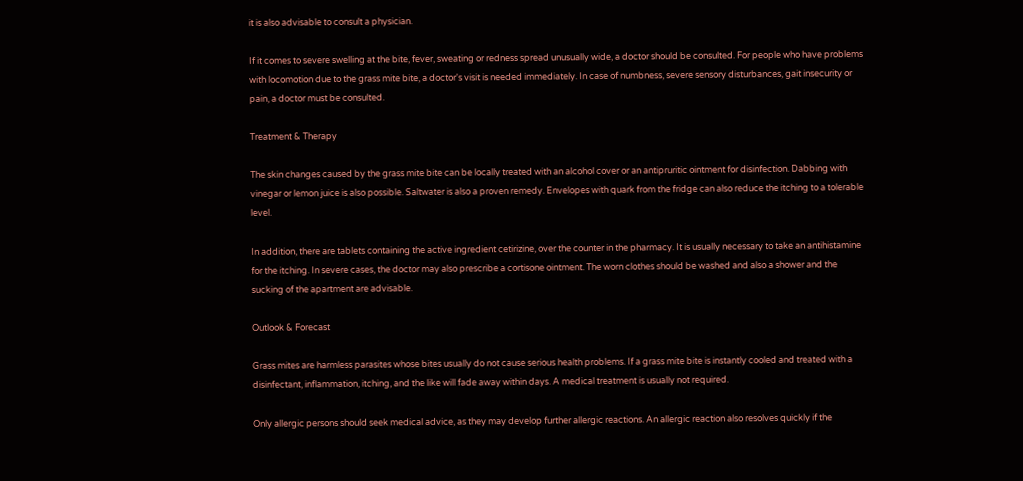it is also advisable to consult a physician.

If it comes to severe swelling at the bite, fever, sweating or redness spread unusually wide, a doctor should be consulted. For people who have problems with locomotion due to the grass mite bite, a doctor's visit is needed immediately. In case of numbness, severe sensory disturbances, gait insecurity or pain, a doctor must be consulted.

Treatment & Therapy

The skin changes caused by the grass mite bite can be locally treated with an alcohol cover or an antipruritic ointment for disinfection. Dabbing with vinegar or lemon juice is also possible. Saltwater is also a proven remedy. Envelopes with quark from the fridge can also reduce the itching to a tolerable level.

In addition, there are tablets containing the active ingredient cetirizine, over the counter in the pharmacy. It is usually necessary to take an antihistamine for the itching. In severe cases, the doctor may also prescribe a cortisone ointment. The worn clothes should be washed and also a shower and the sucking of the apartment are advisable.

Outlook & Forecast

Grass mites are harmless parasites whose bites usually do not cause serious health problems. If a grass mite bite is instantly cooled and treated with a disinfectant, inflammation, itching, and the like will fade away within days. A medical treatment is usually not required.

Only allergic persons should seek medical advice, as they may develop further allergic reactions. An allergic reaction also resolves quickly if the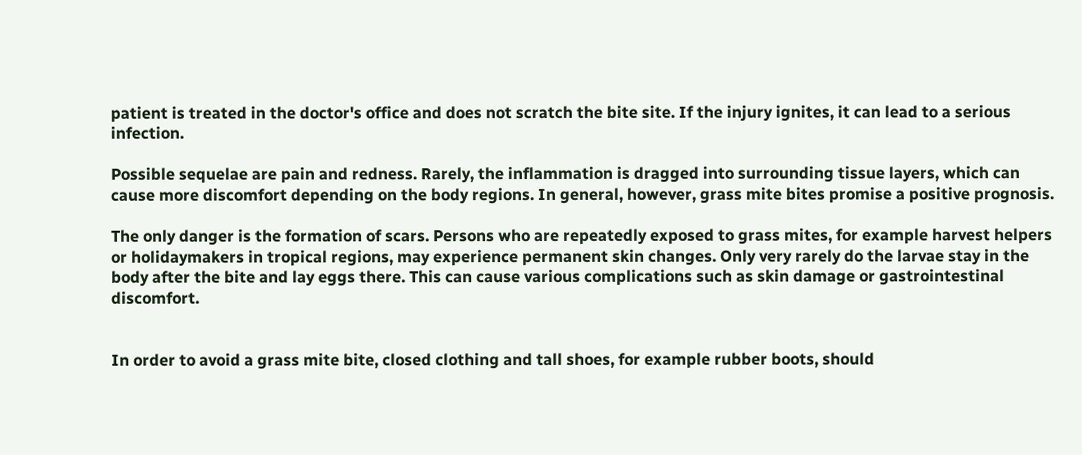patient is treated in the doctor's office and does not scratch the bite site. If the injury ignites, it can lead to a serious infection.

Possible sequelae are pain and redness. Rarely, the inflammation is dragged into surrounding tissue layers, which can cause more discomfort depending on the body regions. In general, however, grass mite bites promise a positive prognosis.

The only danger is the formation of scars. Persons who are repeatedly exposed to grass mites, for example harvest helpers or holidaymakers in tropical regions, may experience permanent skin changes. Only very rarely do the larvae stay in the body after the bite and lay eggs there. This can cause various complications such as skin damage or gastrointestinal discomfort.


In order to avoid a grass mite bite, closed clothing and tall shoes, for example rubber boots, should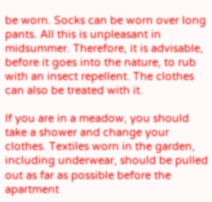be worn. Socks can be worn over long pants. All this is unpleasant in midsummer. Therefore, it is advisable, before it goes into the nature, to rub with an insect repellent. The clothes can also be treated with it.

If you are in a meadow, you should take a shower and change your clothes. Textiles worn in the garden, including underwear, should be pulled out as far as possible before the apartment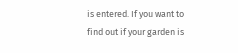is entered. If you want to find out if your garden is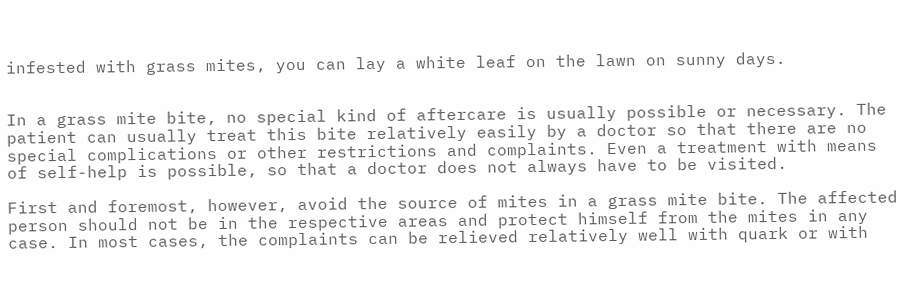infested with grass mites, you can lay a white leaf on the lawn on sunny days.


In a grass mite bite, no special kind of aftercare is usually possible or necessary. The patient can usually treat this bite relatively easily by a doctor so that there are no special complications or other restrictions and complaints. Even a treatment with means of self-help is possible, so that a doctor does not always have to be visited.

First and foremost, however, avoid the source of mites in a grass mite bite. The affected person should not be in the respective areas and protect himself from the mites in any case. In most cases, the complaints can be relieved relatively well with quark or with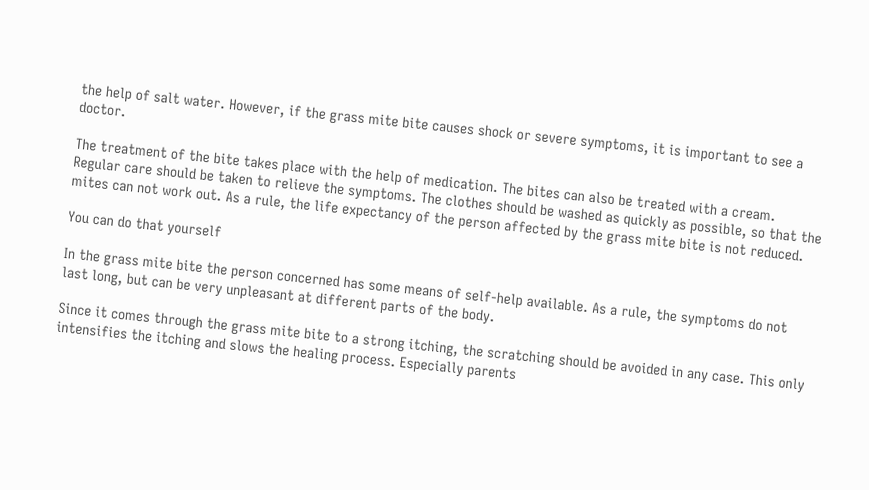the help of salt water. However, if the grass mite bite causes shock or severe symptoms, it is important to see a doctor.

The treatment of the bite takes place with the help of medication. The bites can also be treated with a cream. Regular care should be taken to relieve the symptoms. The clothes should be washed as quickly as possible, so that the mites can not work out. As a rule, the life expectancy of the person affected by the grass mite bite is not reduced.

You can do that yourself

In the grass mite bite the person concerned has some means of self-help available. As a rule, the symptoms do not last long, but can be very unpleasant at different parts of the body.

Since it comes through the grass mite bite to a strong itching, the scratching should be avoided in any case. This only intensifies the itching and slows the healing process. Especially parents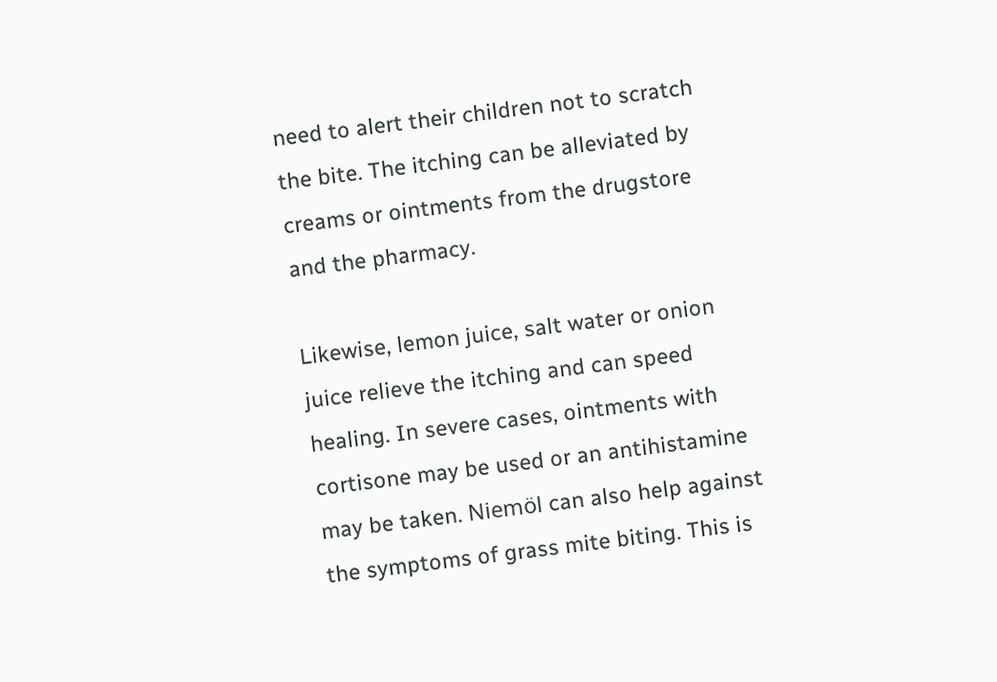need to alert their children not to scratch the bite. The itching can be alleviated by creams or ointments from the drugstore and the pharmacy.

Likewise, lemon juice, salt water or onion juice relieve the itching and can speed healing. In severe cases, ointments with cortisone may be used or an antihistamine may be taken. Niemöl can also help against the symptoms of grass mite biting. This is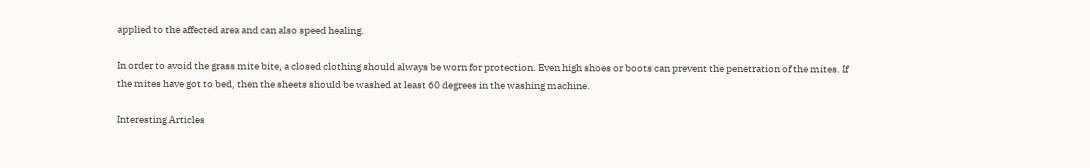applied to the affected area and can also speed healing.

In order to avoid the grass mite bite, a closed clothing should always be worn for protection. Even high shoes or boots can prevent the penetration of the mites. If the mites have got to bed, then the sheets should be washed at least 60 degrees in the washing machine.

Interesting Articles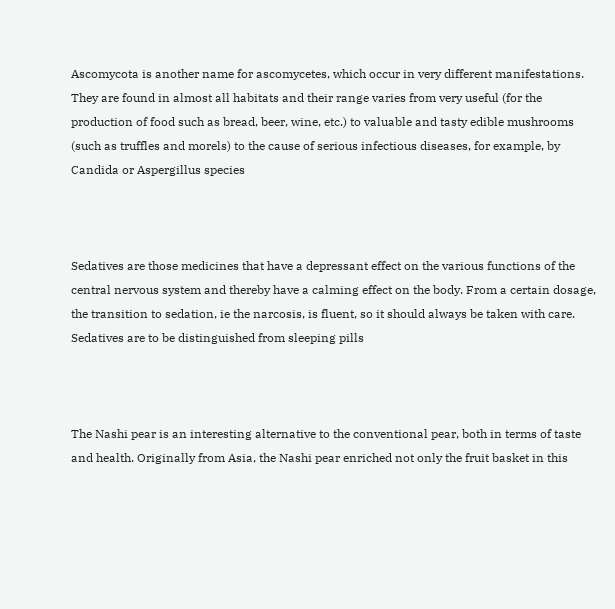Ascomycota is another name for ascomycetes, which occur in very different manifestations. They are found in almost all habitats and their range varies from very useful (for the production of food such as bread, beer, wine, etc.) to valuable and tasty edible mushrooms (such as truffles and morels) to the cause of serious infectious diseases, for example, by Candida or Aspergillus species



Sedatives are those medicines that have a depressant effect on the various functions of the central nervous system and thereby have a calming effect on the body. From a certain dosage, the transition to sedation, ie the narcosis, is fluent, so it should always be taken with care. Sedatives are to be distinguished from sleeping pills



The Nashi pear is an interesting alternative to the conventional pear, both in terms of taste and health. Originally from Asia, the Nashi pear enriched not only the fruit basket in this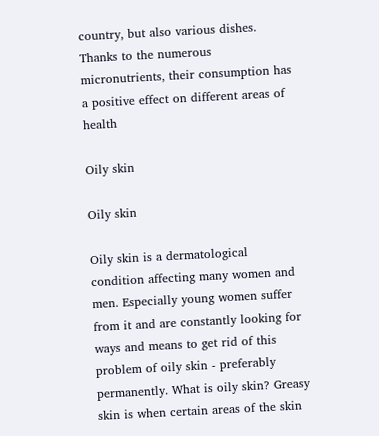country, but also various dishes. Thanks to the numerous micronutrients, their consumption has a positive effect on different areas of health

Oily skin

Oily skin

Oily skin is a dermatological condition affecting many women and men. Especially young women suffer from it and are constantly looking for ways and means to get rid of this problem of oily skin - preferably permanently. What is oily skin? Greasy skin is when certain areas of the skin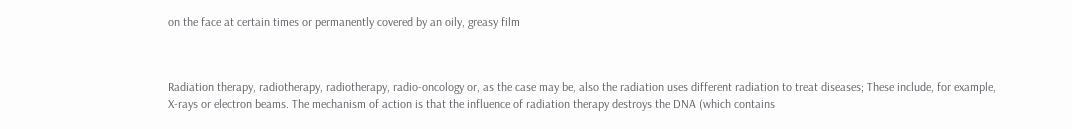on the face at certain times or permanently covered by an oily, greasy film



Radiation therapy, radiotherapy, radiotherapy, radio-oncology or, as the case may be, also the radiation uses different radiation to treat diseases; These include, for example, X-rays or electron beams. The mechanism of action is that the influence of radiation therapy destroys the DNA (which contains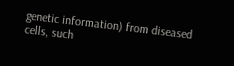genetic information) from diseased cells, such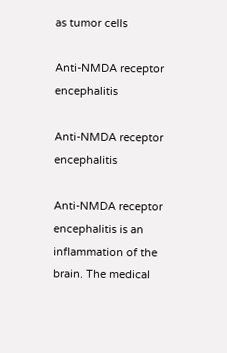as tumor cells

Anti-NMDA receptor encephalitis

Anti-NMDA receptor encephalitis

Anti-NMDA receptor encephalitis is an inflammation of the brain. The medical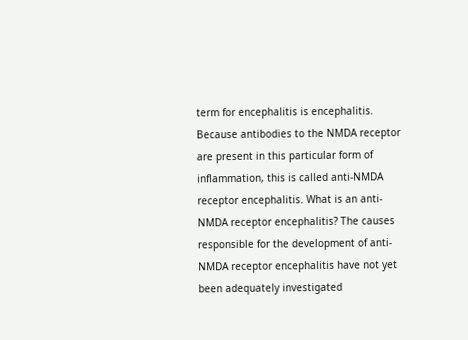term for encephalitis is encephalitis. Because antibodies to the NMDA receptor are present in this particular form of inflammation, this is called anti-NMDA receptor encephalitis. What is an anti-NMDA receptor encephalitis? The causes responsible for the development of anti-NMDA receptor encephalitis have not yet been adequately investigated